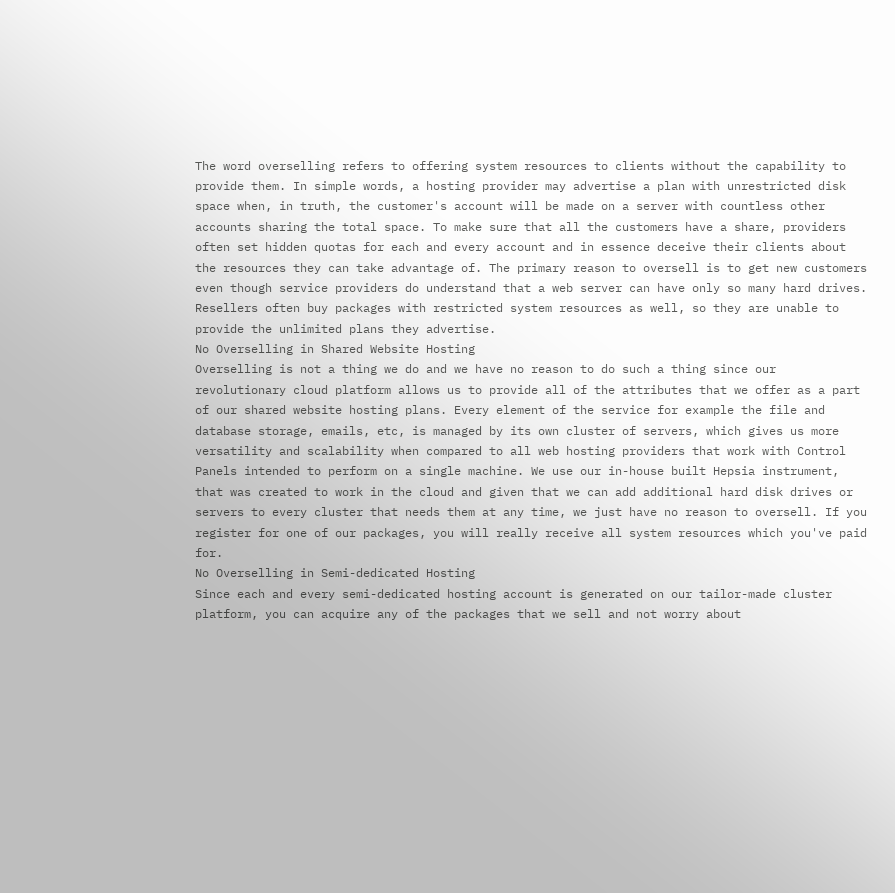The word overselling refers to offering system resources to clients without the capability to provide them. In simple words, a hosting provider may advertise a plan with unrestricted disk space when, in truth, the customer's account will be made on a server with countless other accounts sharing the total space. To make sure that all the customers have a share, providers often set hidden quotas for each and every account and in essence deceive their clients about the resources they can take advantage of. The primary reason to oversell is to get new customers even though service providers do understand that a web server can have only so many hard drives. Resellers often buy packages with restricted system resources as well, so they are unable to provide the unlimited plans they advertise.
No Overselling in Shared Website Hosting
Overselling is not a thing we do and we have no reason to do such a thing since our revolutionary cloud platform allows us to provide all of the attributes that we offer as a part of our shared website hosting plans. Every element of the service for example the file and database storage, emails, etc, is managed by its own cluster of servers, which gives us more versatility and scalability when compared to all web hosting providers that work with Control Panels intended to perform on a single machine. We use our in-house built Hepsia instrument, that was created to work in the cloud and given that we can add additional hard disk drives or servers to every cluster that needs them at any time, we just have no reason to oversell. If you register for one of our packages, you will really receive all system resources which you've paid for.
No Overselling in Semi-dedicated Hosting
Since each and every semi-dedicated hosting account is generated on our tailor-made cluster platform, you can acquire any of the packages that we sell and not worry about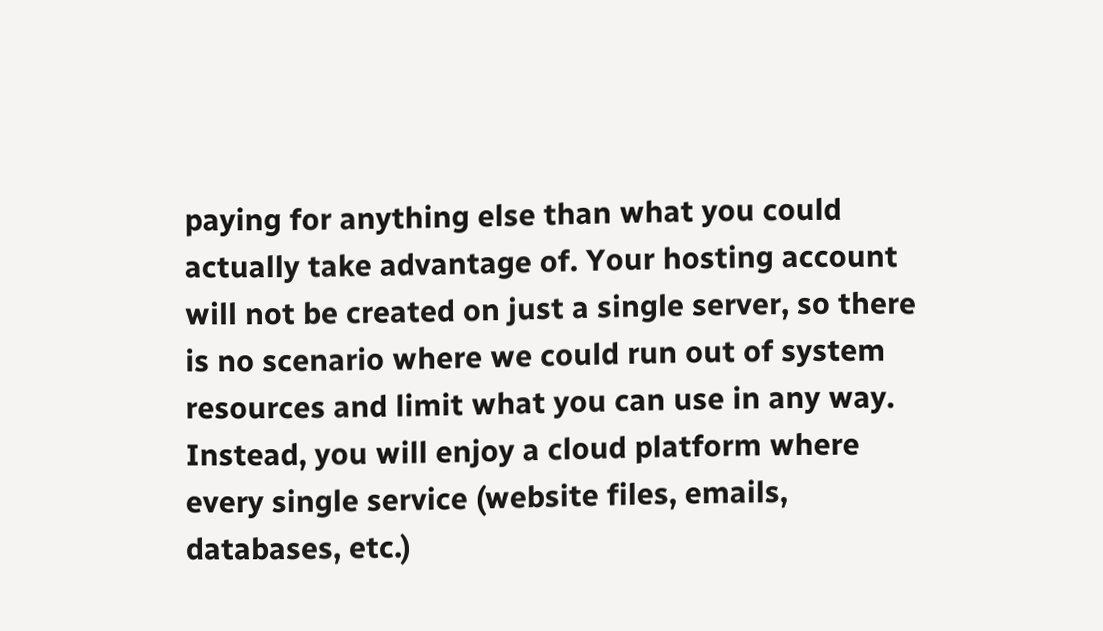paying for anything else than what you could actually take advantage of. Your hosting account will not be created on just a single server, so there is no scenario where we could run out of system resources and limit what you can use in any way. Instead, you will enjoy a cloud platform where every single service (website files, emails, databases, etc.)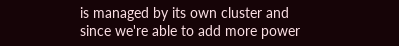is managed by its own cluster and since we're able to add more power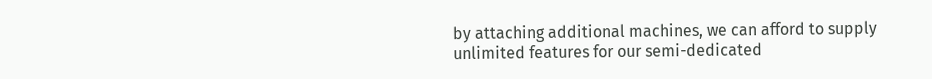by attaching additional machines, we can afford to supply unlimited features for our semi-dedicated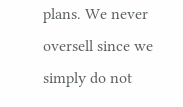plans. We never oversell since we simply do not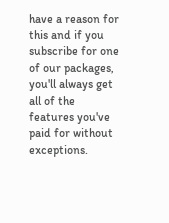have a reason for this and if you subscribe for one of our packages, you'll always get all of the features you've paid for without exceptions.